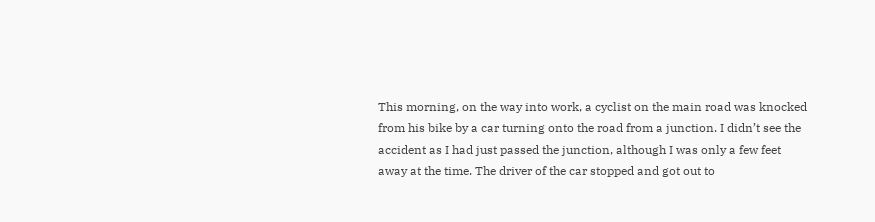This morning, on the way into work, a cyclist on the main road was knocked from his bike by a car turning onto the road from a junction. I didn’t see the accident as I had just passed the junction, although I was only a few feet away at the time. The driver of the car stopped and got out to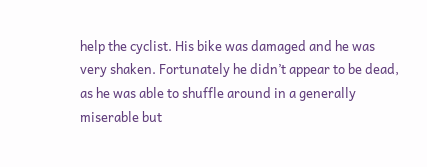help the cyclist. His bike was damaged and he was very shaken. Fortunately he didn’t appear to be dead, as he was able to shuffle around in a generally miserable but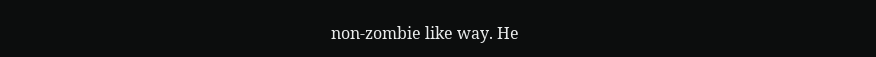non-zombie like way. He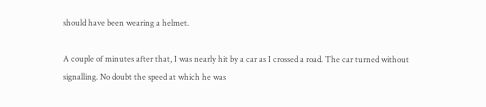should have been wearing a helmet.

A couple of minutes after that, I was nearly hit by a car as I crossed a road. The car turned without signalling. No doubt the speed at which he was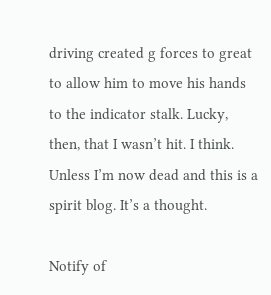driving created g forces to great to allow him to move his hands to the indicator stalk. Lucky, then, that I wasn’t hit. I think. Unless I’m now dead and this is a spirit blog. It’s a thought.

Notify of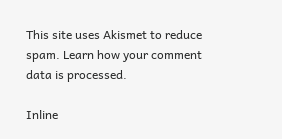This site uses Akismet to reduce spam. Learn how your comment data is processed.

Inline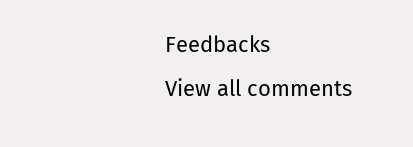Feedbacks
View all comments